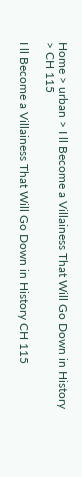Home > urban > I ll Become a Villainess That Will Go Down in History > CH 115

I ll Become a Villainess That Will Go Down in History CH 115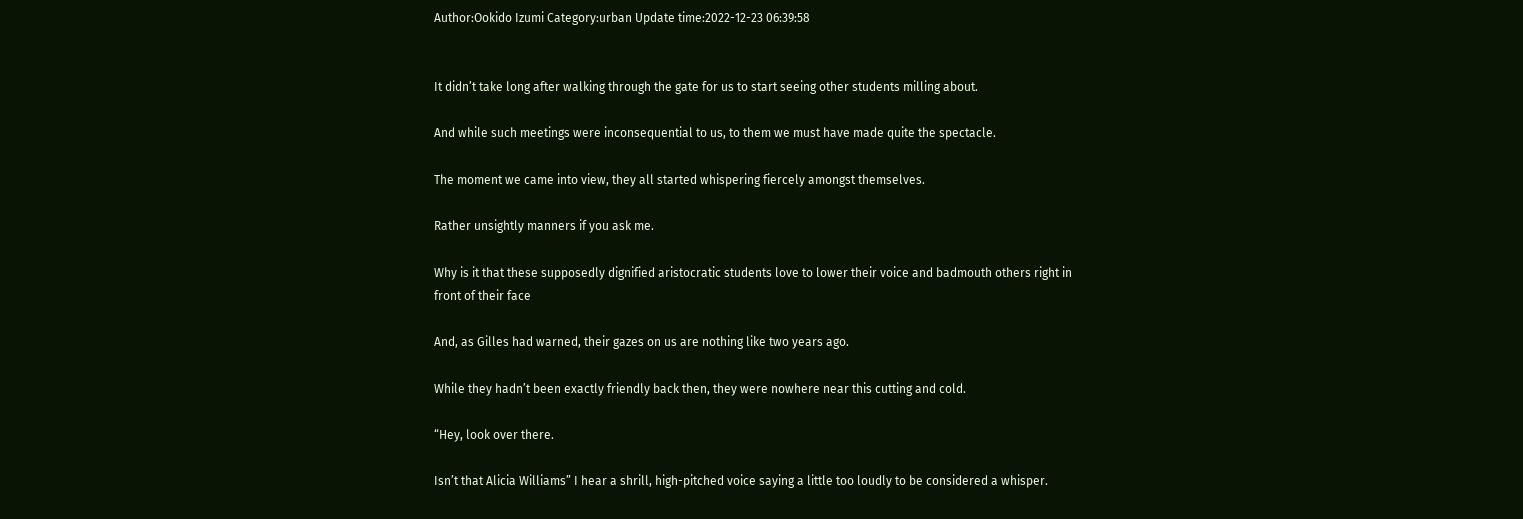Author:Ookido Izumi Category:urban Update time:2022-12-23 06:39:58


It didn’t take long after walking through the gate for us to start seeing other students milling about.

And while such meetings were inconsequential to us, to them we must have made quite the spectacle.

The moment we came into view, they all started whispering fiercely amongst themselves.

Rather unsightly manners if you ask me.

Why is it that these supposedly dignified aristocratic students love to lower their voice and badmouth others right in front of their face

And, as Gilles had warned, their gazes on us are nothing like two years ago.

While they hadn’t been exactly friendly back then, they were nowhere near this cutting and cold.

“Hey, look over there.

Isn’t that Alicia Williams” I hear a shrill, high-pitched voice saying a little too loudly to be considered a whisper.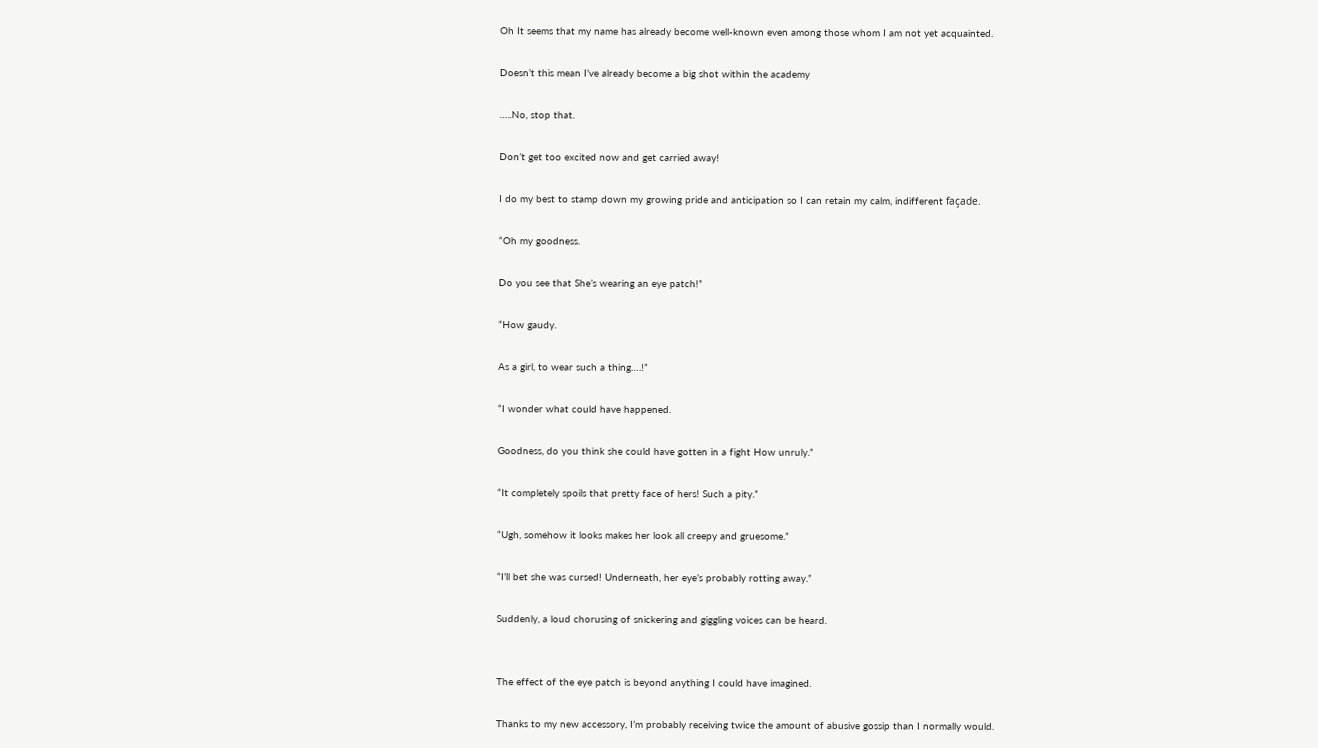Oh It seems that my name has already become well-known even among those whom I am not yet acquainted.

Doesn’t this mean I’ve already become a big shot within the academy

…..No, stop that.

Don’t get too excited now and get carried away!

I do my best to stamp down my growing pride and anticipation so I can retain my calm, indifferent façade.

“Oh my goodness.

Do you see that She’s wearing an eye patch!”

“How gaudy.

As a girl, to wear such a thing….!”

“I wonder what could have happened.

Goodness, do you think she could have gotten in a fight How unruly.”

“It completely spoils that pretty face of hers! Such a pity.”

“Ugh, somehow it looks makes her look all creepy and gruesome.”

“I’ll bet she was cursed! Underneath, her eye’s probably rotting away.”

Suddenly, a loud chorusing of snickering and giggling voices can be heard.


The effect of the eye patch is beyond anything I could have imagined.

Thanks to my new accessory, I’m probably receiving twice the amount of abusive gossip than I normally would.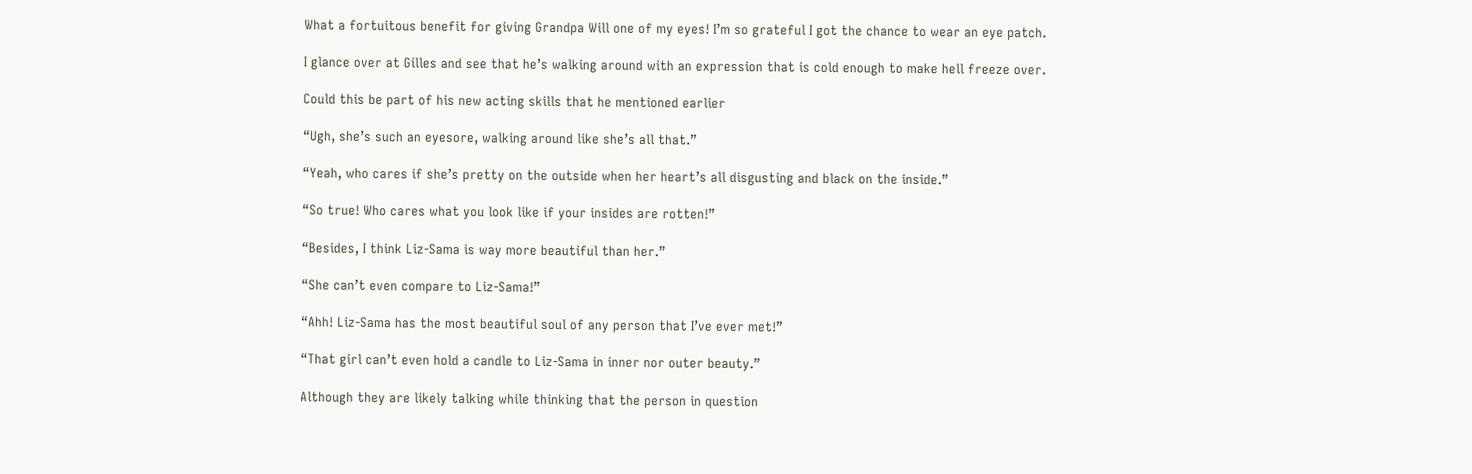What a fortuitous benefit for giving Grandpa Will one of my eyes! I’m so grateful I got the chance to wear an eye patch.

I glance over at Gilles and see that he’s walking around with an expression that is cold enough to make hell freeze over.

Could this be part of his new acting skills that he mentioned earlier

“Ugh, she’s such an eyesore, walking around like she’s all that.”

“Yeah, who cares if she’s pretty on the outside when her heart’s all disgusting and black on the inside.”

“So true! Who cares what you look like if your insides are rotten!”

“Besides, I think Liz-Sama is way more beautiful than her.”

“She can’t even compare to Liz-Sama!”

“Ahh! Liz-Sama has the most beautiful soul of any person that I’ve ever met!”

“That girl can’t even hold a candle to Liz-Sama in inner nor outer beauty.”

Although they are likely talking while thinking that the person in question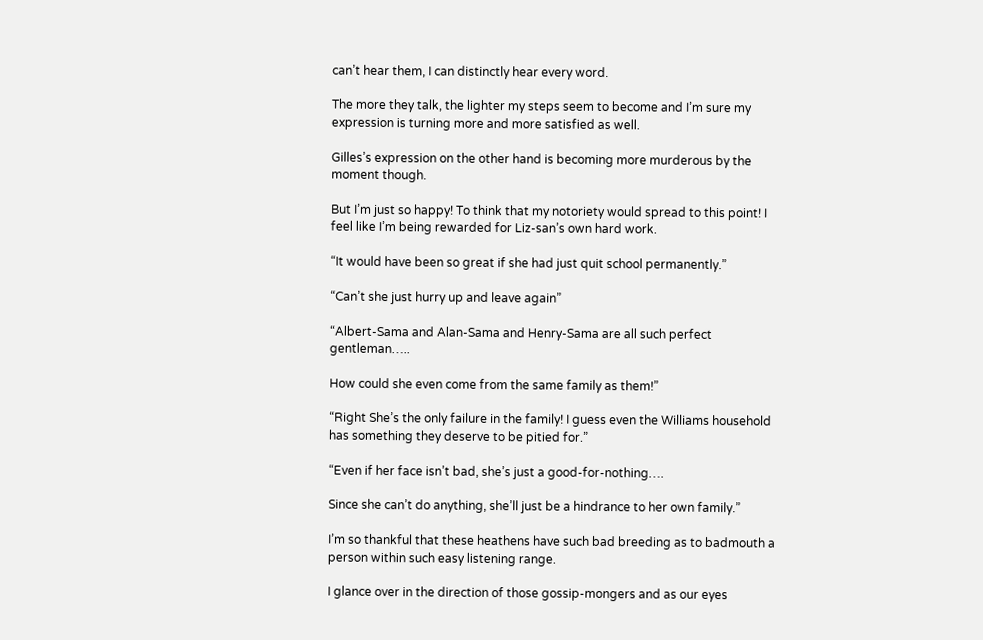can’t hear them, I can distinctly hear every word.

The more they talk, the lighter my steps seem to become and I’m sure my expression is turning more and more satisfied as well.

Gilles’s expression on the other hand is becoming more murderous by the moment though.

But I’m just so happy! To think that my notoriety would spread to this point! I feel like I’m being rewarded for Liz-san’s own hard work.

“It would have been so great if she had just quit school permanently.”

“Can’t she just hurry up and leave again”

“Albert-Sama and Alan-Sama and Henry-Sama are all such perfect gentleman…..

How could she even come from the same family as them!”

“Right She’s the only failure in the family! I guess even the Williams household has something they deserve to be pitied for.”

“Even if her face isn’t bad, she’s just a good-for-nothing….

Since she can’t do anything, she’ll just be a hindrance to her own family.”

I’m so thankful that these heathens have such bad breeding as to badmouth a person within such easy listening range.

I glance over in the direction of those gossip-mongers and as our eyes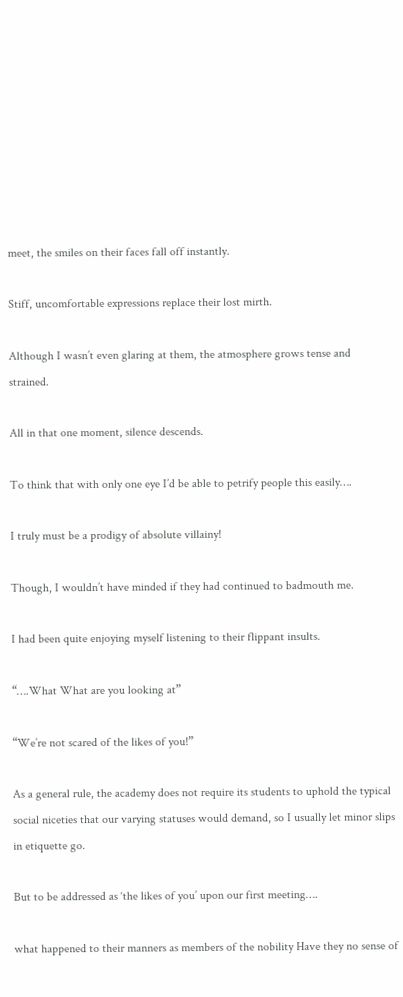meet, the smiles on their faces fall off instantly.

Stiff, uncomfortable expressions replace their lost mirth.

Although I wasn’t even glaring at them, the atmosphere grows tense and strained.

All in that one moment, silence descends.

To think that with only one eye I’d be able to petrify people this easily….

I truly must be a prodigy of absolute villainy!

Though, I wouldn’t have minded if they had continued to badmouth me.

I had been quite enjoying myself listening to their flippant insults.

“….What What are you looking at”

“We’re not scared of the likes of you!”

As a general rule, the academy does not require its students to uphold the typical social niceties that our varying statuses would demand, so I usually let minor slips in etiquette go.

But to be addressed as ‘the likes of you’ upon our first meeting….

what happened to their manners as members of the nobility Have they no sense of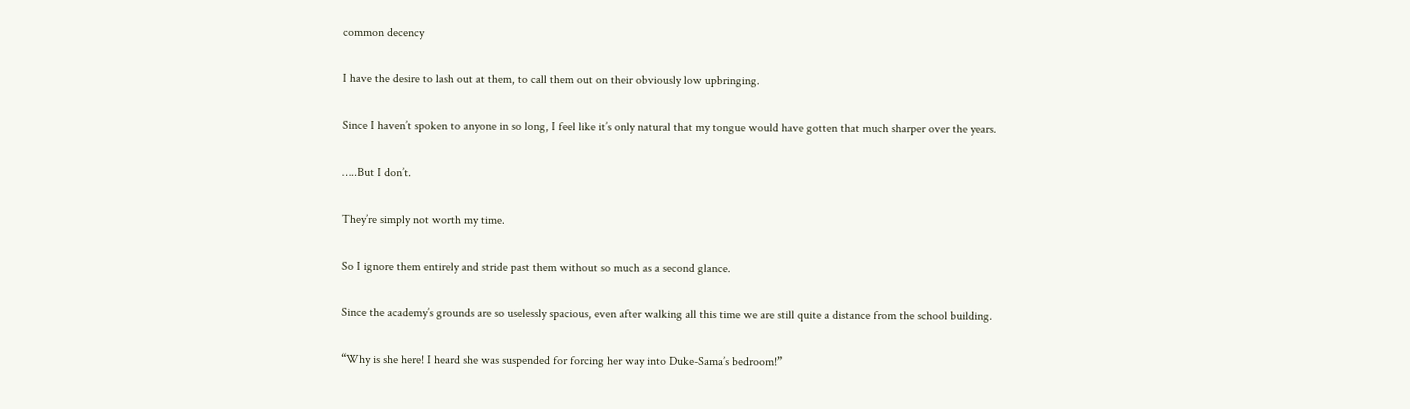common decency

I have the desire to lash out at them, to call them out on their obviously low upbringing.

Since I haven’t spoken to anyone in so long, I feel like it’s only natural that my tongue would have gotten that much sharper over the years.

…..But I don’t.

They’re simply not worth my time.

So I ignore them entirely and stride past them without so much as a second glance.

Since the academy’s grounds are so uselessly spacious, even after walking all this time we are still quite a distance from the school building.

“Why is she here! I heard she was suspended for forcing her way into Duke-Sama’s bedroom!”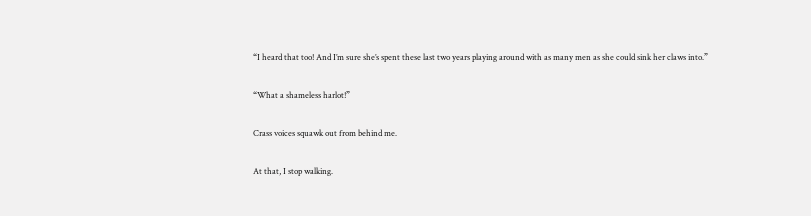“I heard that too! And I’m sure she’s spent these last two years playing around with as many men as she could sink her claws into.”

“What a shameless harlot!”

Crass voices squawk out from behind me.

At that, I stop walking.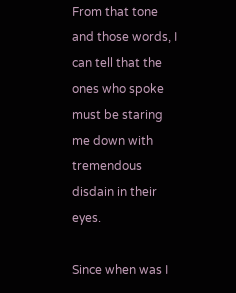From that tone and those words, I can tell that the ones who spoke must be staring me down with tremendous disdain in their eyes.

Since when was I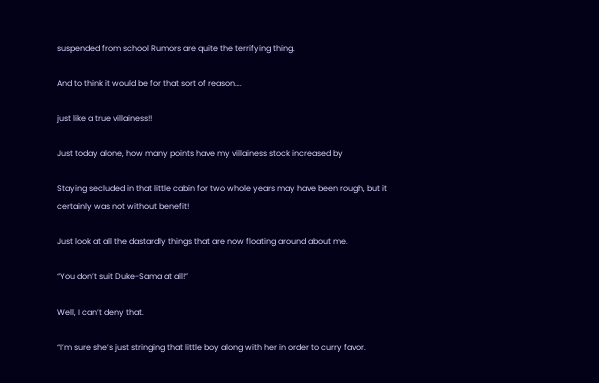suspended from school Rumors are quite the terrifying thing.

And to think it would be for that sort of reason….

just like a true villainess!!

Just today alone, how many points have my villainess stock increased by

Staying secluded in that little cabin for two whole years may have been rough, but it certainly was not without benefit!

Just look at all the dastardly things that are now floating around about me.

“You don’t suit Duke-Sama at all!”

Well, I can’t deny that.

“I’m sure she’s just stringing that little boy along with her in order to curry favor.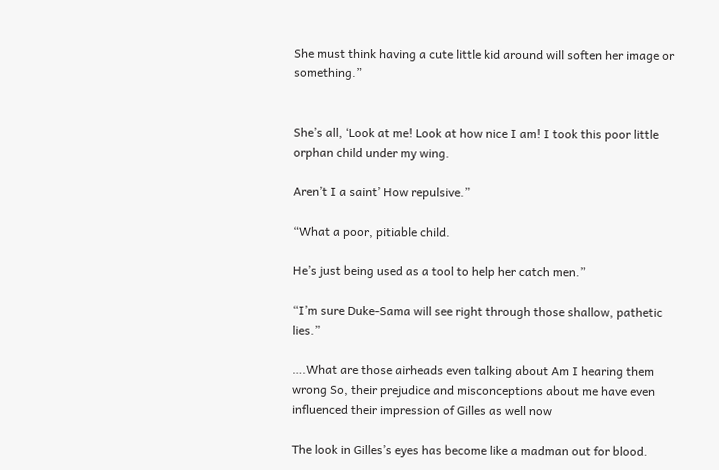She must think having a cute little kid around will soften her image or something.”


She’s all, ‘Look at me! Look at how nice I am! I took this poor little orphan child under my wing.

Aren’t I a saint’ How repulsive.”

“What a poor, pitiable child.

He’s just being used as a tool to help her catch men.”

“I’m sure Duke-Sama will see right through those shallow, pathetic lies.”

….What are those airheads even talking about Am I hearing them wrong So, their prejudice and misconceptions about me have even influenced their impression of Gilles as well now

The look in Gilles’s eyes has become like a madman out for blood.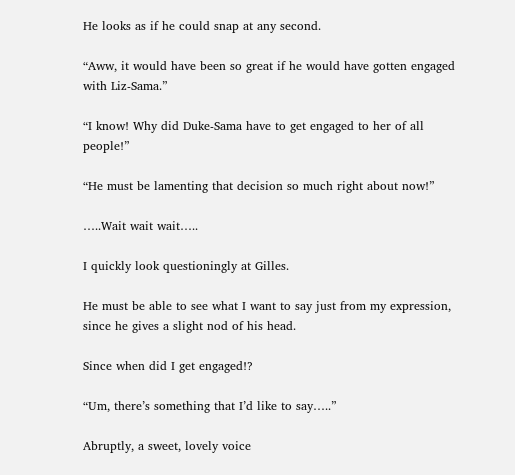He looks as if he could snap at any second.

“Aww, it would have been so great if he would have gotten engaged with Liz-Sama.”

“I know! Why did Duke-Sama have to get engaged to her of all people!”

“He must be lamenting that decision so much right about now!”

…..Wait wait wait…..

I quickly look questioningly at Gilles.

He must be able to see what I want to say just from my expression, since he gives a slight nod of his head.

Since when did I get engaged!?

“Um, there’s something that I’d like to say…..”

Abruptly, a sweet, lovely voice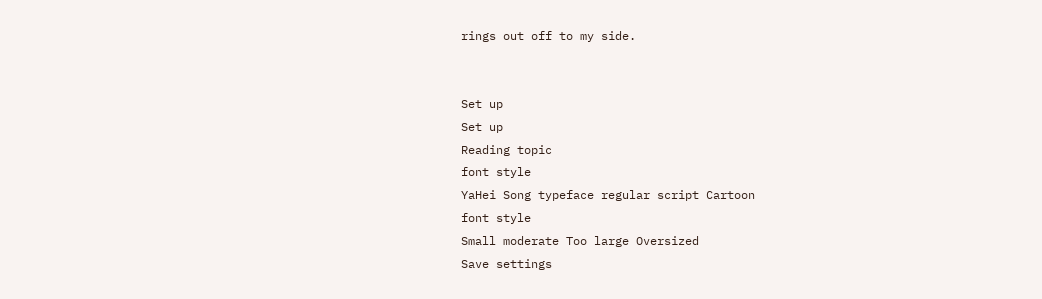rings out off to my side.


Set up
Set up
Reading topic
font style
YaHei Song typeface regular script Cartoon
font style
Small moderate Too large Oversized
Save settings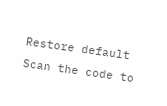Restore default
Scan the code to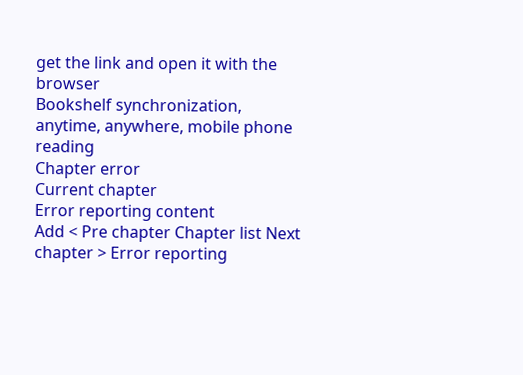get the link and open it with the browser
Bookshelf synchronization, anytime, anywhere, mobile phone reading
Chapter error
Current chapter
Error reporting content
Add < Pre chapter Chapter list Next chapter > Error reporting